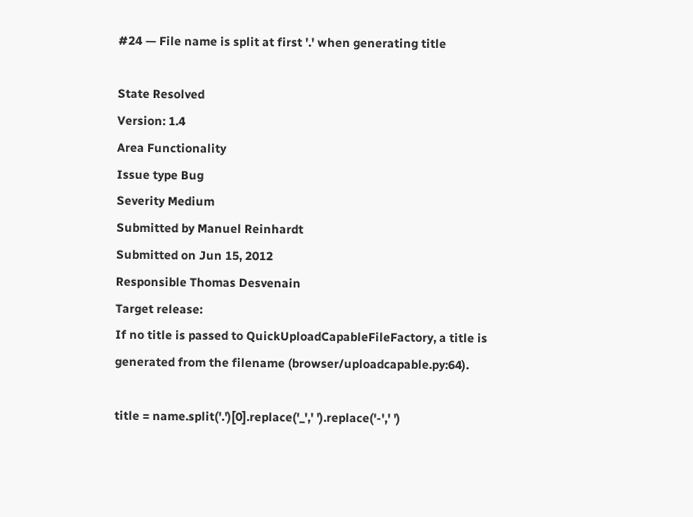#24 — File name is split at first '.' when generating title

State Resolved
Version: 1.4
Area Functionality
Issue type Bug
Severity Medium
Submitted by Manuel Reinhardt
Submitted on Jun 15, 2012
Responsible Thomas Desvenain
Target release:
If no title is passed to QuickUploadCapableFileFactory, a title is generated from the filename (browser/uploadcapable.py:64).

title = name.split('.')[0].replace('_',' ').replace('-',' ')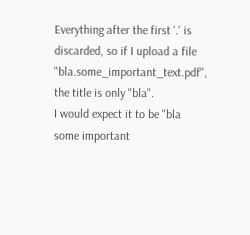Everything after the first '.' is discarded, so if I upload a file "bla.some_important_text.pdf", the title is only "bla".
I would expect it to be "bla some important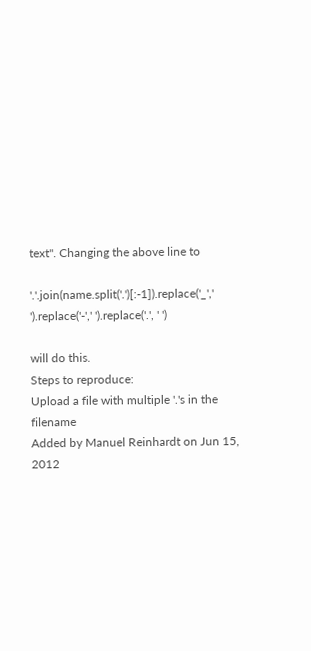text". Changing the above line to

'.'.join(name.split('.')[:-1]).replace('_',' ').replace('-',' ').replace('.', ' ')

will do this.
Steps to reproduce:
Upload a file with multiple '.'s in the filename
Added by Manuel Reinhardt on Jun 15, 2012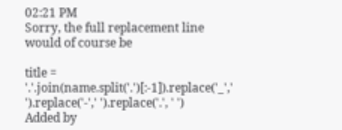02:21 PM
Sorry, the full replacement line would of course be

title = '.'.join(name.split('.')[:-1]).replace('_',' ').replace('-',' ').replace('.', ' ')
Added by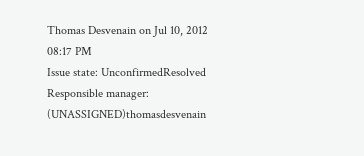Thomas Desvenain on Jul 10, 2012 08:17 PM
Issue state: UnconfirmedResolved
Responsible manager: (UNASSIGNED)thomasdesvenain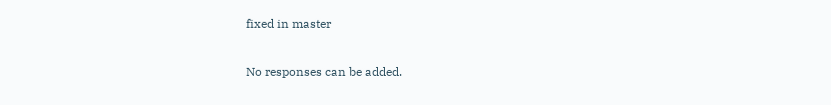fixed in master

No responses can be added.